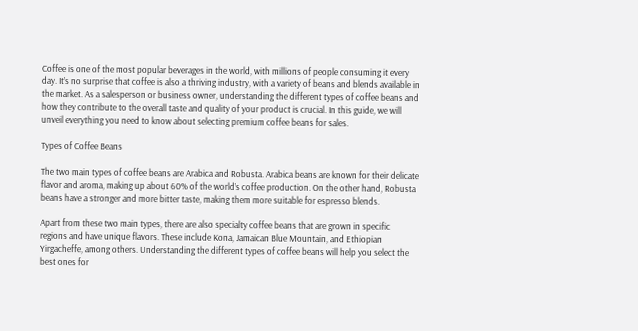Coffee is one of the most popular beverages in the world, with millions of people consuming it every day. It’s no surprise that coffee is also a thriving industry, with a variety of beans and blends available in the market. As a salesperson or business owner, understanding the different types of coffee beans and how they contribute to the overall taste and quality of your product is crucial. In this guide, we will unveil everything you need to know about selecting premium coffee beans for sales.

Types of Coffee Beans

The two main types of coffee beans are Arabica and Robusta. Arabica beans are known for their delicate flavor and aroma, making up about 60% of the world’s coffee production. On the other hand, Robusta beans have a stronger and more bitter taste, making them more suitable for espresso blends.

Apart from these two main types, there are also specialty coffee beans that are grown in specific regions and have unique flavors. These include Kona, Jamaican Blue Mountain, and Ethiopian Yirgacheffe, among others. Understanding the different types of coffee beans will help you select the best ones for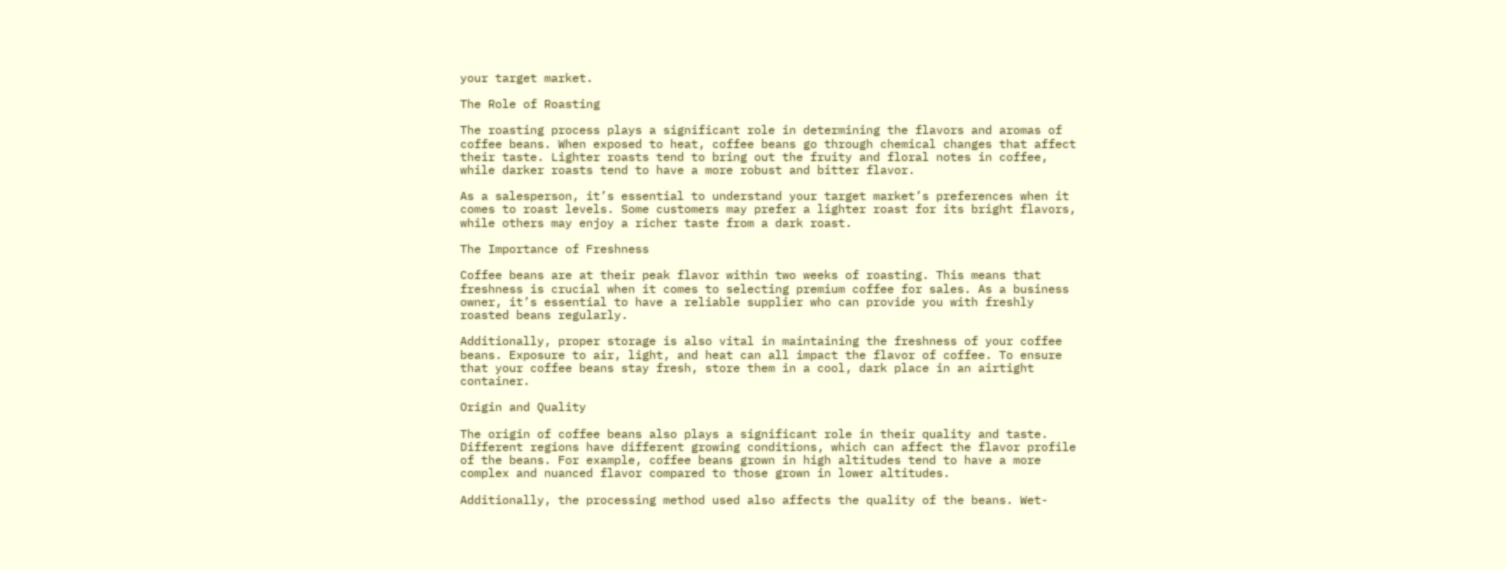your target market.

The Role of Roasting

The roasting process plays a significant role in determining the flavors and aromas of coffee beans. When exposed to heat, coffee beans go through chemical changes that affect their taste. Lighter roasts tend to bring out the fruity and floral notes in coffee, while darker roasts tend to have a more robust and bitter flavor.

As a salesperson, it’s essential to understand your target market’s preferences when it comes to roast levels. Some customers may prefer a lighter roast for its bright flavors, while others may enjoy a richer taste from a dark roast.

The Importance of Freshness

Coffee beans are at their peak flavor within two weeks of roasting. This means that freshness is crucial when it comes to selecting premium coffee for sales. As a business owner, it’s essential to have a reliable supplier who can provide you with freshly roasted beans regularly.

Additionally, proper storage is also vital in maintaining the freshness of your coffee beans. Exposure to air, light, and heat can all impact the flavor of coffee. To ensure that your coffee beans stay fresh, store them in a cool, dark place in an airtight container.

Origin and Quality

The origin of coffee beans also plays a significant role in their quality and taste. Different regions have different growing conditions, which can affect the flavor profile of the beans. For example, coffee beans grown in high altitudes tend to have a more complex and nuanced flavor compared to those grown in lower altitudes.

Additionally, the processing method used also affects the quality of the beans. Wet-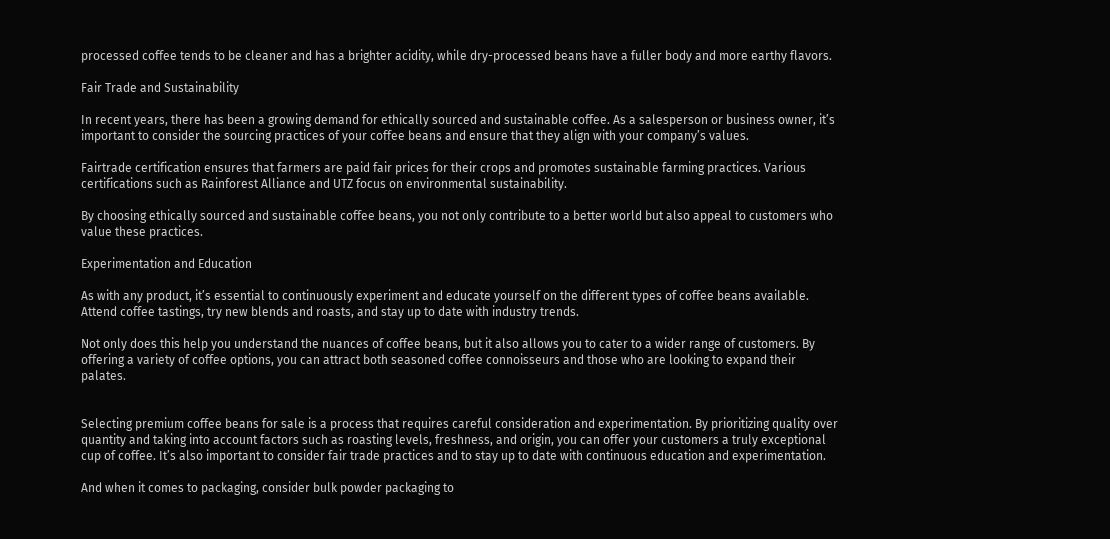processed coffee tends to be cleaner and has a brighter acidity, while dry-processed beans have a fuller body and more earthy flavors.

Fair Trade and Sustainability

In recent years, there has been a growing demand for ethically sourced and sustainable coffee. As a salesperson or business owner, it’s important to consider the sourcing practices of your coffee beans and ensure that they align with your company’s values.

Fairtrade certification ensures that farmers are paid fair prices for their crops and promotes sustainable farming practices. Various certifications such as Rainforest Alliance and UTZ focus on environmental sustainability.

By choosing ethically sourced and sustainable coffee beans, you not only contribute to a better world but also appeal to customers who value these practices.

Experimentation and Education

As with any product, it’s essential to continuously experiment and educate yourself on the different types of coffee beans available. Attend coffee tastings, try new blends and roasts, and stay up to date with industry trends.

Not only does this help you understand the nuances of coffee beans, but it also allows you to cater to a wider range of customers. By offering a variety of coffee options, you can attract both seasoned coffee connoisseurs and those who are looking to expand their palates.


Selecting premium coffee beans for sale is a process that requires careful consideration and experimentation. By prioritizing quality over quantity and taking into account factors such as roasting levels, freshness, and origin, you can offer your customers a truly exceptional cup of coffee. It’s also important to consider fair trade practices and to stay up to date with continuous education and experimentation.

And when it comes to packaging, consider bulk powder packaging to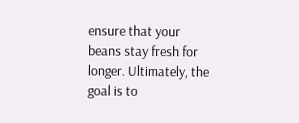ensure that your beans stay fresh for longer. Ultimately, the goal is to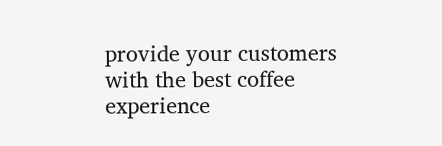provide your customers with the best coffee experience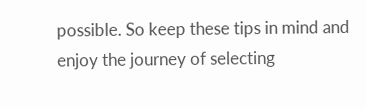possible. So keep these tips in mind and enjoy the journey of selecting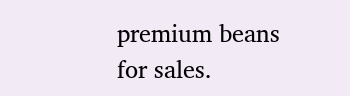premium beans for sales.